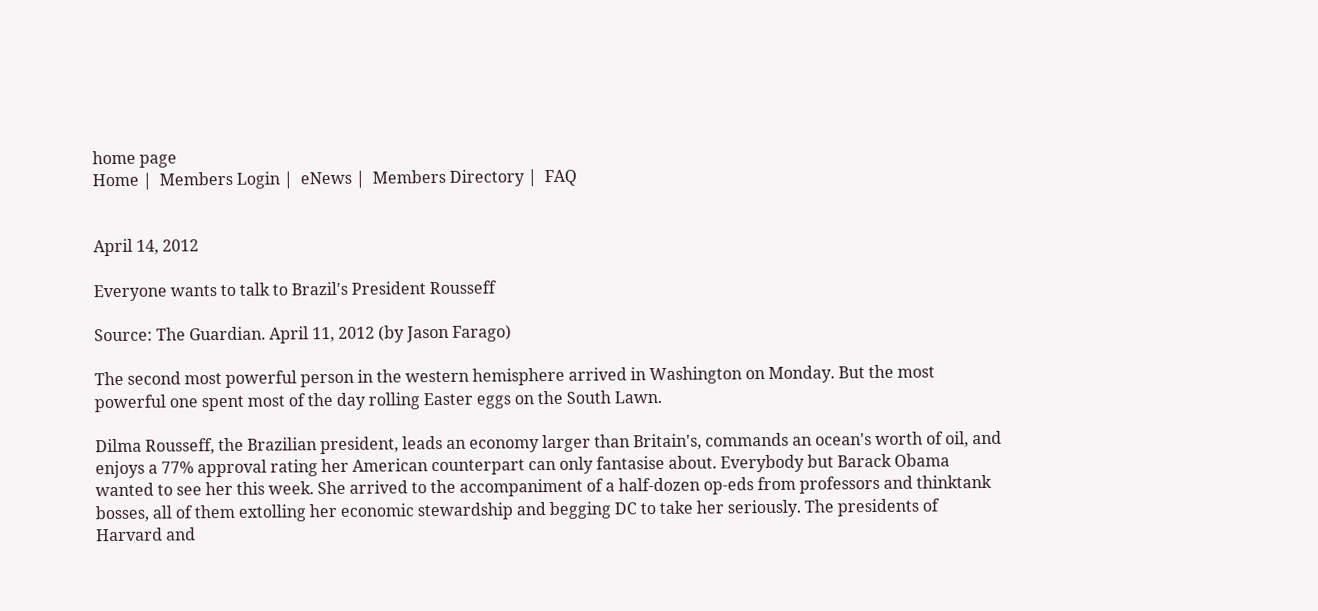home page
Home |  Members Login |  eNews |  Members Directory |  FAQ


April 14, 2012

Everyone wants to talk to Brazil's President Rousseff

Source: The Guardian. April 11, 2012 (by Jason Farago)

The second most powerful person in the western hemisphere arrived in Washington on Monday. But the most powerful one spent most of the day rolling Easter eggs on the South Lawn.

Dilma Rousseff, the Brazilian president, leads an economy larger than Britain's, commands an ocean's worth of oil, and enjoys a 77% approval rating her American counterpart can only fantasise about. Everybody but Barack Obama wanted to see her this week. She arrived to the accompaniment of a half-dozen op-eds from professors and thinktank bosses, all of them extolling her economic stewardship and begging DC to take her seriously. The presidents of Harvard and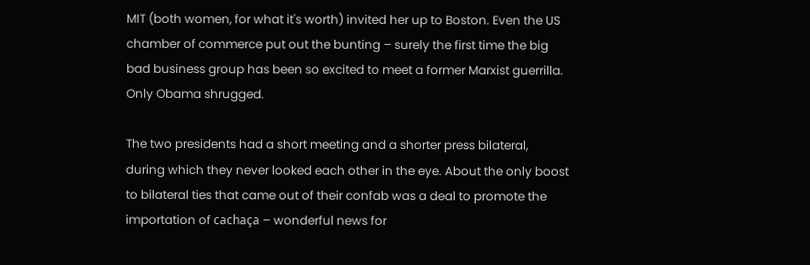MIT (both women, for what it's worth) invited her up to Boston. Even the US chamber of commerce put out the bunting – surely the first time the big bad business group has been so excited to meet a former Marxist guerrilla. Only Obama shrugged.

The two presidents had a short meeting and a shorter press bilateral, during which they never looked each other in the eye. About the only boost to bilateral ties that came out of their confab was a deal to promote the importation of cachaça – wonderful news for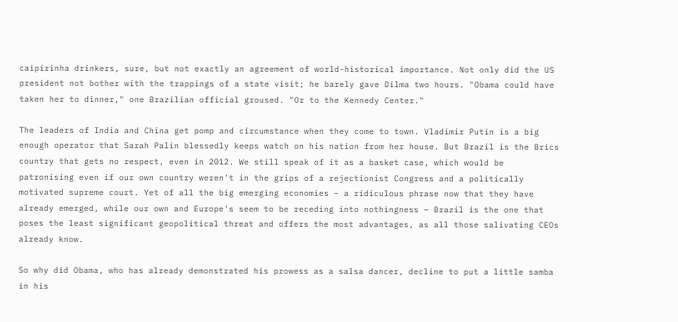caipirinha drinkers, sure, but not exactly an agreement of world-historical importance. Not only did the US president not bother with the trappings of a state visit; he barely gave Dilma two hours. "Obama could have taken her to dinner," one Brazilian official groused. "Or to the Kennedy Center."

The leaders of India and China get pomp and circumstance when they come to town. Vladimir Putin is a big enough operator that Sarah Palin blessedly keeps watch on his nation from her house. But Brazil is the Brics country that gets no respect, even in 2012. We still speak of it as a basket case, which would be patronising even if our own country weren't in the grips of a rejectionist Congress and a politically motivated supreme court. Yet of all the big emerging economies – a ridiculous phrase now that they have already emerged, while our own and Europe's seem to be receding into nothingness – Brazil is the one that poses the least significant geopolitical threat and offers the most advantages, as all those salivating CEOs already know.

So why did Obama, who has already demonstrated his prowess as a salsa dancer, decline to put a little samba in his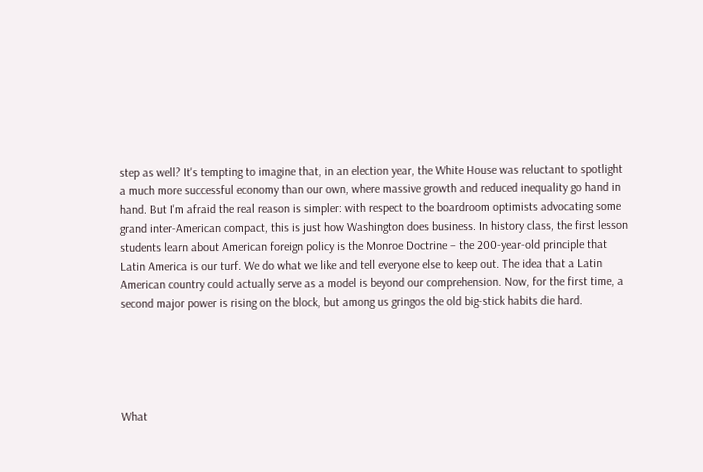step as well? It's tempting to imagine that, in an election year, the White House was reluctant to spotlight a much more successful economy than our own, where massive growth and reduced inequality go hand in hand. But I'm afraid the real reason is simpler: with respect to the boardroom optimists advocating some grand inter-American compact, this is just how Washington does business. In history class, the first lesson students learn about American foreign policy is the Monroe Doctrine – the 200-year-old principle that Latin America is our turf. We do what we like and tell everyone else to keep out. The idea that a Latin American country could actually serve as a model is beyond our comprehension. Now, for the first time, a second major power is rising on the block, but among us gringos the old big-stick habits die hard.





What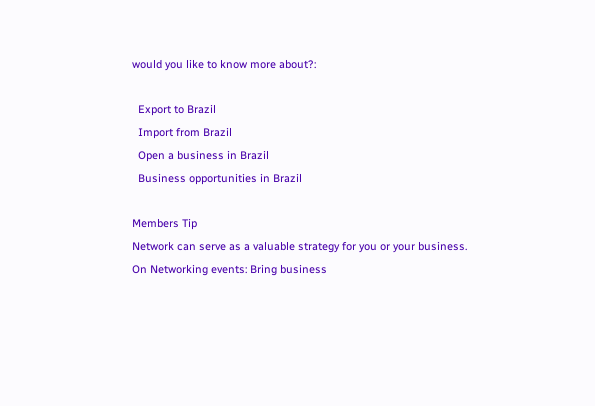would you like to know more about?:

  Export to Brazil
  Import from Brazil
  Open a business in Brazil
  Business opportunities in Brazil

Members Tip
Network can serve as a valuable strategy for you or your business.
On Networking events: Bring business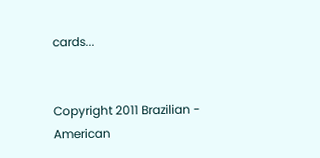cards...


Copyright 2011 Brazilian - American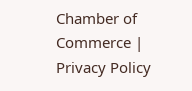Chamber of Commerce | Privacy Policy